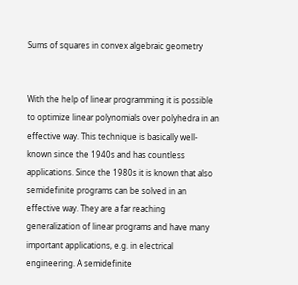Sums of squares in convex algebraic geometry


With the help of linear programming it is possible to optimize linear polynomials over polyhedra in an effective way. This technique is basically well-known since the 1940s and has countless applications. Since the 1980s it is known that also semidefinite programs can be solved in an effective way. They are a far reaching generalization of linear programs and have many important applications, e.g. in electrical engineering. A semidefinite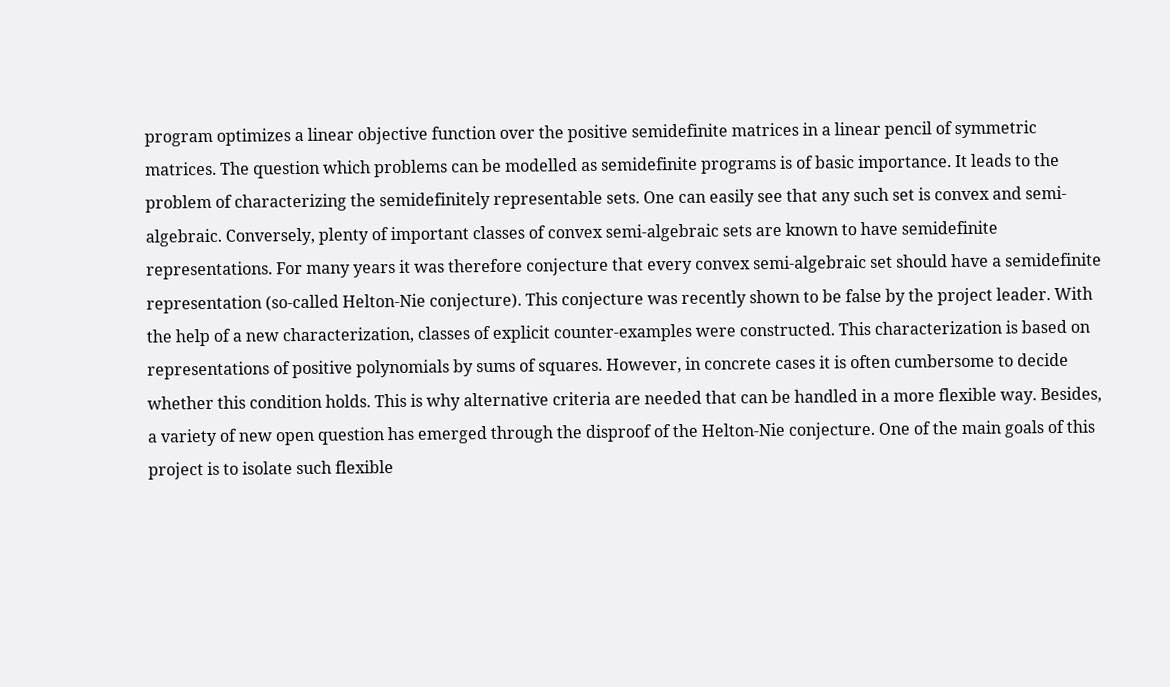program optimizes a linear objective function over the positive semidefinite matrices in a linear pencil of symmetric matrices. The question which problems can be modelled as semidefinite programs is of basic importance. It leads to the problem of characterizing the semidefinitely representable sets. One can easily see that any such set is convex and semi-algebraic. Conversely, plenty of important classes of convex semi-algebraic sets are known to have semidefinite representations. For many years it was therefore conjecture that every convex semi-algebraic set should have a semidefinite representation (so-called Helton-Nie conjecture). This conjecture was recently shown to be false by the project leader. With the help of a new characterization, classes of explicit counter-examples were constructed. This characterization is based on representations of positive polynomials by sums of squares. However, in concrete cases it is often cumbersome to decide whether this condition holds. This is why alternative criteria are needed that can be handled in a more flexible way. Besides, a variety of new open question has emerged through the disproof of the Helton-Nie conjecture. One of the main goals of this project is to isolate such flexible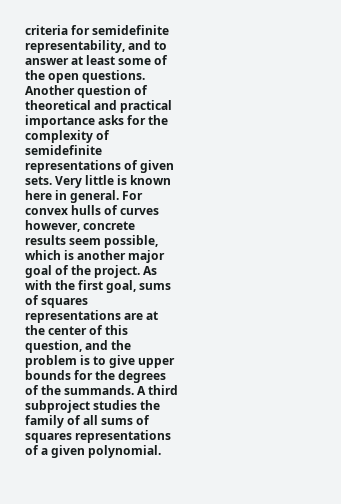criteria for semidefinite representability, and to answer at least some of the open questions. Another question of theoretical and practical importance asks for the complexity of semidefinite representations of given sets. Very little is known here in general. For convex hulls of curves however, concrete results seem possible, which is another major goal of the project. As with the first goal, sums of squares representations are at the center of this question, and the problem is to give upper bounds for the degrees of the summands. A third subproject studies the family of all sums of squares representations of a given polynomial.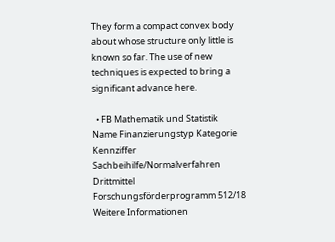They form a compact convex body about whose structure only little is known so far. The use of new techniques is expected to bring a significant advance here.

  • FB Mathematik und Statistik
Name Finanzierungstyp Kategorie Kennziffer
Sachbeihilfe/Normalverfahren Drittmittel Forschungsförderprogramm 512/18
Weitere Informationen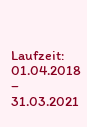Laufzeit: 01.04.2018 – 31.03.2021